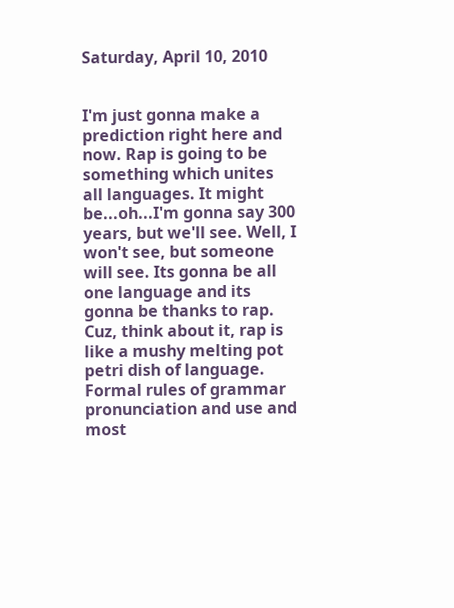Saturday, April 10, 2010


I'm just gonna make a prediction right here and now. Rap is going to be something which unites all languages. It might be...oh...I'm gonna say 300 years, but we'll see. Well, I won't see, but someone will see. Its gonna be all one language and its gonna be thanks to rap. Cuz, think about it, rap is like a mushy melting pot petri dish of language. Formal rules of grammar pronunciation and use and most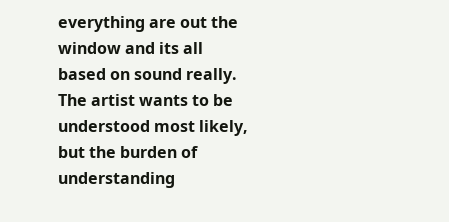everything are out the window and its all based on sound really. The artist wants to be understood most likely, but the burden of understanding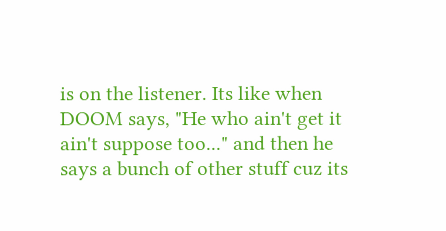is on the listener. Its like when DOOM says, "He who ain't get it ain't suppose too..." and then he says a bunch of other stuff cuz its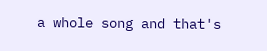a whole song and that's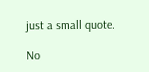just a small quote.

No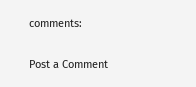comments:

Post a Comment